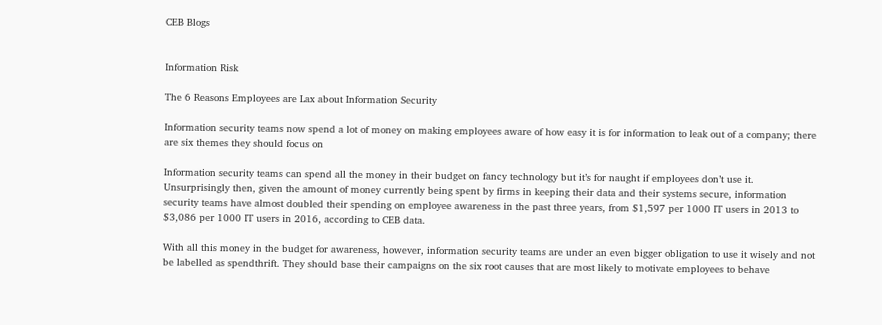CEB Blogs


Information Risk

The 6 Reasons Employees are Lax about Information Security

Information security teams now spend a lot of money on making employees aware of how easy it is for information to leak out of a company; there are six themes they should focus on

Information security teams can spend all the money in their budget on fancy technology but it’s for naught if employees don’t use it. Unsurprisingly then, given the amount of money currently being spent by firms in keeping their data and their systems secure, information security teams have almost doubled their spending on employee awareness in the past three years, from $1,597 per 1000 IT users in 2013 to $3,086 per 1000 IT users in 2016, according to CEB data.

With all this money in the budget for awareness, however, information security teams are under an even bigger obligation to use it wisely and not be labelled as spendthrift. They should base their campaigns on the six root causes that are most likely to motivate employees to behave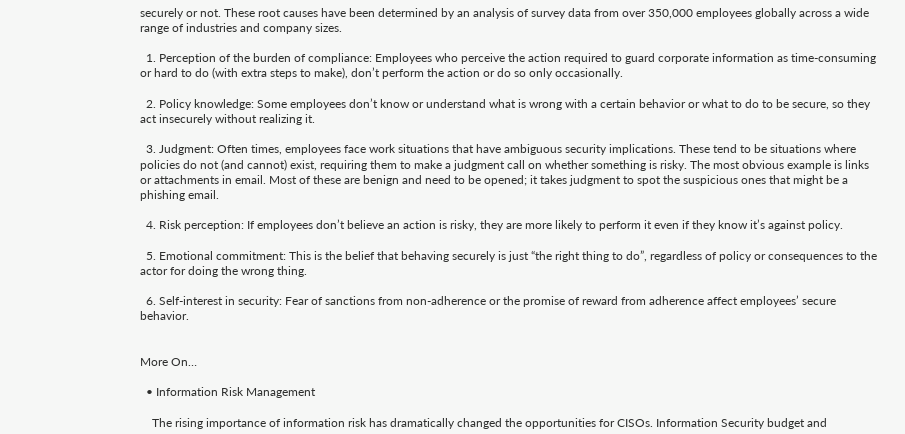securely or not. These root causes have been determined by an analysis of survey data from over 350,000 employees globally across a wide range of industries and company sizes.

  1. Perception of the burden of compliance: Employees who perceive the action required to guard corporate information as time-consuming or hard to do (with extra steps to make), don’t perform the action or do so only occasionally.

  2. Policy knowledge: Some employees don’t know or understand what is wrong with a certain behavior or what to do to be secure, so they act insecurely without realizing it.

  3. Judgment: Often times, employees face work situations that have ambiguous security implications. These tend to be situations where policies do not (and cannot) exist, requiring them to make a judgment call on whether something is risky. The most obvious example is links or attachments in email. Most of these are benign and need to be opened; it takes judgment to spot the suspicious ones that might be a phishing email.

  4. Risk perception: If employees don’t believe an action is risky, they are more likely to perform it even if they know it’s against policy.

  5. Emotional commitment: This is the belief that behaving securely is just “the right thing to do”, regardless of policy or consequences to the actor for doing the wrong thing.

  6. Self-interest in security: Fear of sanctions from non-adherence or the promise of reward from adherence affect employees’ secure behavior.


More On…

  • Information Risk Management

    The rising importance of information risk has dramatically changed the opportunities for CISOs. Information Security budget and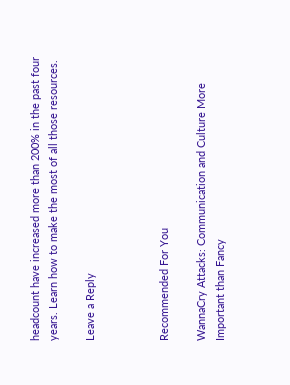headcount have increased more than 200% in the past four years. Learn how to make the most of all those resources.

Leave a Reply



Recommended For You

WannaCry Attacks: Communication and Culture More Important than Fancy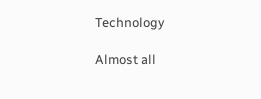Technology

Almost all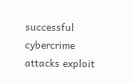successful cybercrime attacks exploit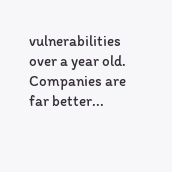vulnerabilities over a year old. Companies are far better...